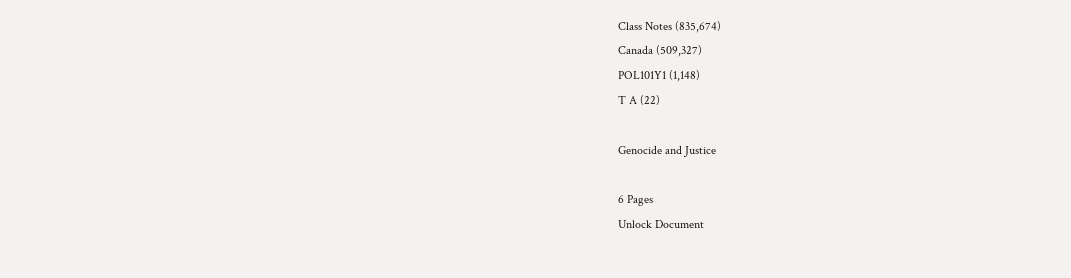Class Notes (835,674)
Canada (509,327)
POL101Y1 (1,148)
T A (22)

Genocide and Justice

6 Pages
Unlock Document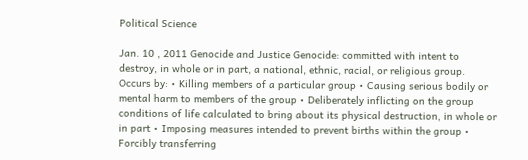Political Science

Jan. 10 , 2011 Genocide and Justice Genocide: committed with intent to destroy, in whole or in part, a national, ethnic, racial, or religious group. Occurs by: • Killing members of a particular group • Causing serious bodily or mental harm to members of the group • Deliberately inflicting on the group conditions of life calculated to bring about its physical destruction, in whole or in part • Imposing measures intended to prevent births within the group • Forcibly transferring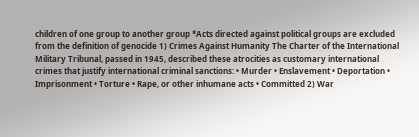children of one group to another group *Acts directed against political groups are excluded from the definition of genocide 1) Crimes Against Humanity The Charter of the International Military Tribunal, passed in 1945, described these atrocities as customary international crimes that justify international criminal sanctions: • Murder • Enslavement • Deportation • Imprisonment • Torture • Rape, or other inhumane acts • Committed 2) War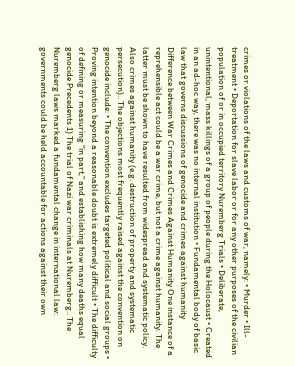crimes or violations of the laws and customs of war, namely: • Murder • Ill-treatment • Deportation for slave labor or for any other purposes of the civilian population of or in occupied territory Nuremberg Trials • Deliberate, unintentional, mass killings of a group of people during the Holocaust • Created in an ad-hoc way, there was no internal institution • Fundamental body of basic law that governs discussions of genocide and crimes against humanity Difference between War Crimes and Crimes Against Humanity One instance of a reprehensible act could be a war crime, but not a crime against humanity. The latter must be shown to have resulted from widespread and systematic policy. Also crimes against humanity (e.g. destruction of property and systematic persecution).. The objections most frequently raised against the convention on genocide include: • The convention excludes targeted political and social groups • Proving intention beyond a reasonable doubt is extremely difficult • The difficulty of defining or measuring “in part,” and establishing how many deaths equal genocide Precedents 1) The trial of Nazi war criminals at Nuremberg.. The Nuremberg laws marked a fundamental change in international law: governments could be held accountable for actions against their own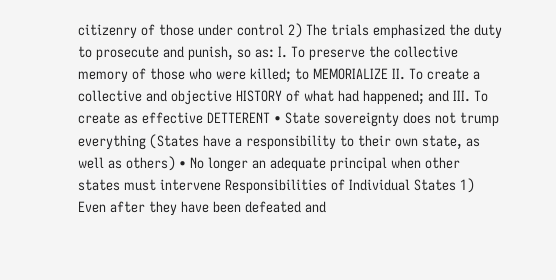citizenry of those under control 2) The trials emphasized the duty to prosecute and punish, so as: I. To preserve the collective memory of those who were killed; to MEMORIALIZE II. To create a collective and objective HISTORY of what had happened; and III. To create as effective DETTERENT • State sovereignty does not trump everything (States have a responsibility to their own state, as well as others) • No longer an adequate principal when other states must intervene Responsibilities of Individual States 1) Even after they have been defeated and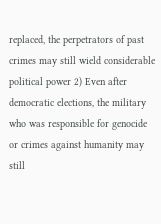replaced, the perpetrators of past crimes may still wield considerable political power 2) Even after democratic elections, the military who was responsible for genocide or crimes against humanity may still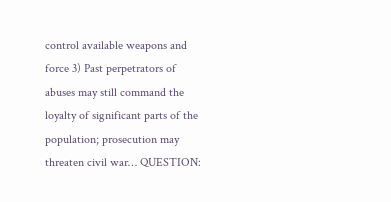control available weapons and force 3) Past perpetrators of abuses may still command the loyalty of significant parts of the population; prosecution may threaten civil war… QUESTION: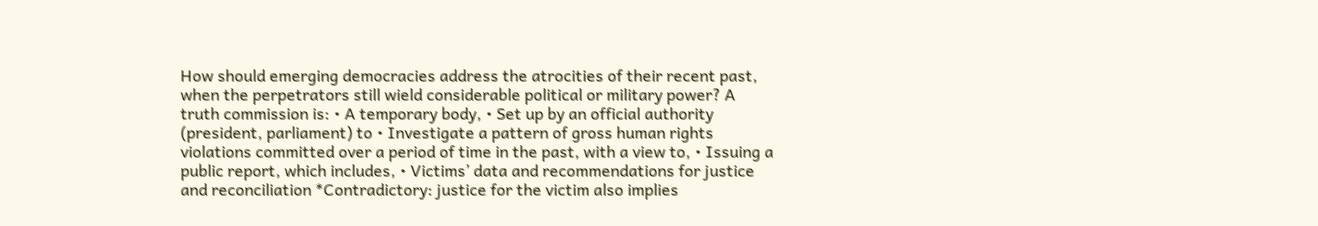How should emerging democracies address the atrocities of their recent past, when the perpetrators still wield considerable political or military power? A truth commission is: • A temporary body, • Set up by an official authority (president, parliament) to • Investigate a pattern of gross human rights violations committed over a period of time in the past, with a view to, • Issuing a public report, which includes, • Victims’ data and recommendations for justice and reconciliation *Contradictory: justice for the victim also implies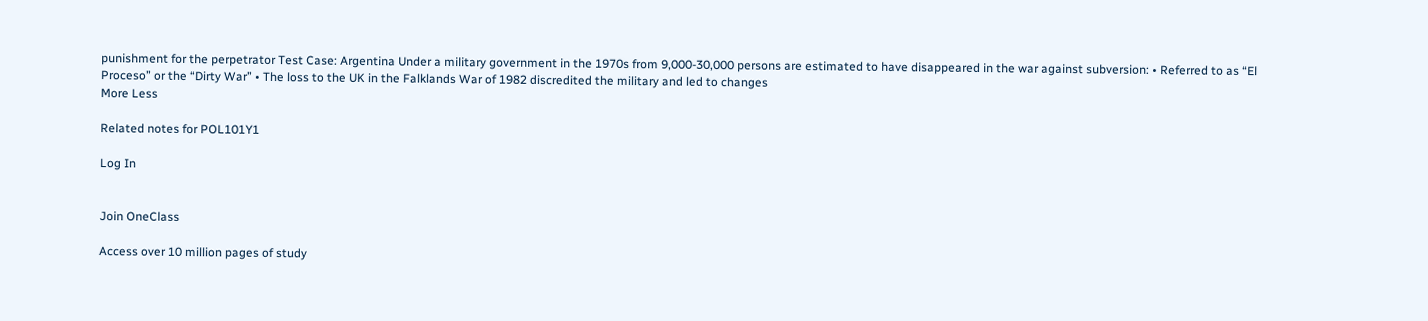punishment for the perpetrator Test Case: Argentina Under a military government in the 1970s from 9,000-30,000 persons are estimated to have disappeared in the war against subversion: • Referred to as “El Proceso” or the “Dirty War” • The loss to the UK in the Falklands War of 1982 discredited the military and led to changes
More Less

Related notes for POL101Y1

Log In


Join OneClass

Access over 10 million pages of study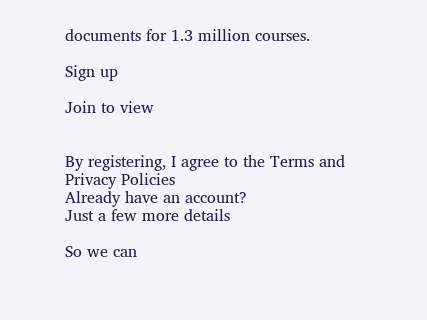documents for 1.3 million courses.

Sign up

Join to view


By registering, I agree to the Terms and Privacy Policies
Already have an account?
Just a few more details

So we can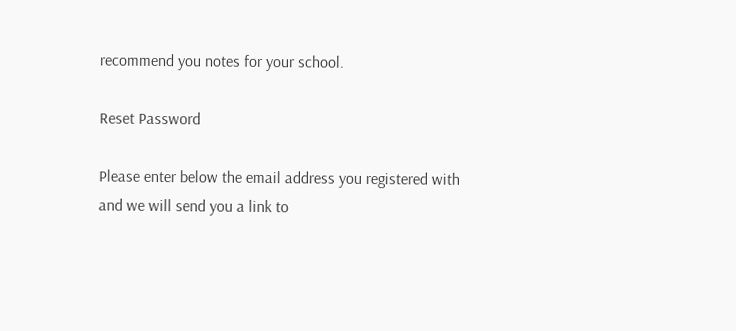recommend you notes for your school.

Reset Password

Please enter below the email address you registered with and we will send you a link to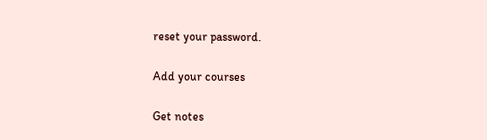reset your password.

Add your courses

Get notes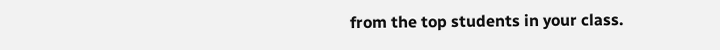from the top students in your class.